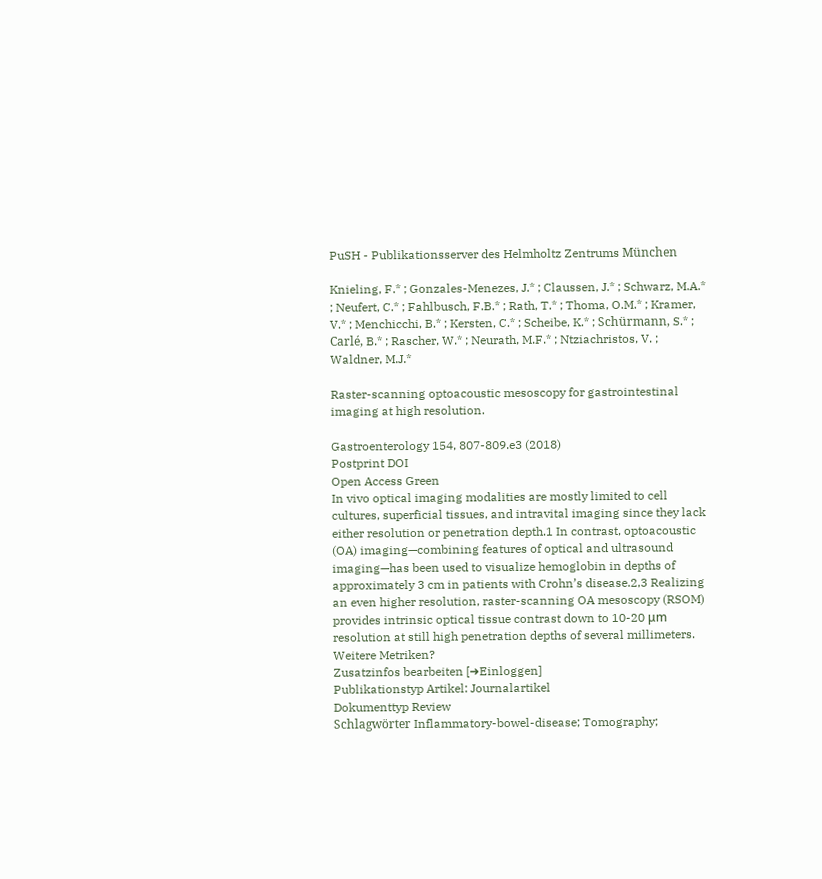PuSH - Publikationsserver des Helmholtz Zentrums München

Knieling, F.* ; Gonzales-Menezes, J.* ; Claussen, J.* ; Schwarz, M.A.* ; Neufert, C.* ; Fahlbusch, F.B.* ; Rath, T.* ; Thoma, O.M.* ; Kramer, V.* ; Menchicchi, B.* ; Kersten, C.* ; Scheibe, K.* ; Schürmann, S.* ; Carlé, B.* ; Rascher, W.* ; Neurath, M.F.* ; Ntziachristos, V. ; Waldner, M.J.*

Raster-scanning optoacoustic mesoscopy for gastrointestinal imaging at high resolution.

Gastroenterology 154, 807-809.e3 (2018)
Postprint DOI
Open Access Green
In vivo optical imaging modalities are mostly limited to cell cultures, superficial tissues, and intravital imaging since they lack either resolution or penetration depth.1 In contrast, optoacoustic (OA) imaging—combining features of optical and ultrasound imaging—has been used to visualize hemoglobin in depths of approximately 3 cm in patients with Crohn’s disease.2,3 Realizing an even higher resolution, raster-scanning OA mesoscopy (RSOM) provides intrinsic optical tissue contrast down to 10-20 μm resolution at still high penetration depths of several millimeters.
Weitere Metriken?
Zusatzinfos bearbeiten [➜Einloggen]
Publikationstyp Artikel: Journalartikel
Dokumenttyp Review
Schlagwörter Inflammatory-bowel-disease; Tomography;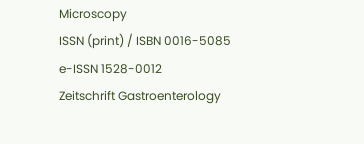Microscopy
ISSN (print) / ISBN 0016-5085
e-ISSN 1528-0012
Zeitschrift Gastroenterology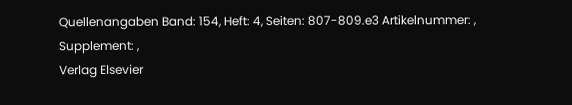Quellenangaben Band: 154, Heft: 4, Seiten: 807-809.e3 Artikelnummer: , Supplement: ,
Verlag Elsevier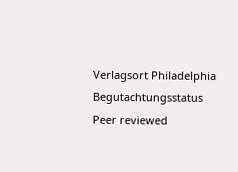Verlagsort Philadelphia
Begutachtungsstatus Peer reviewed